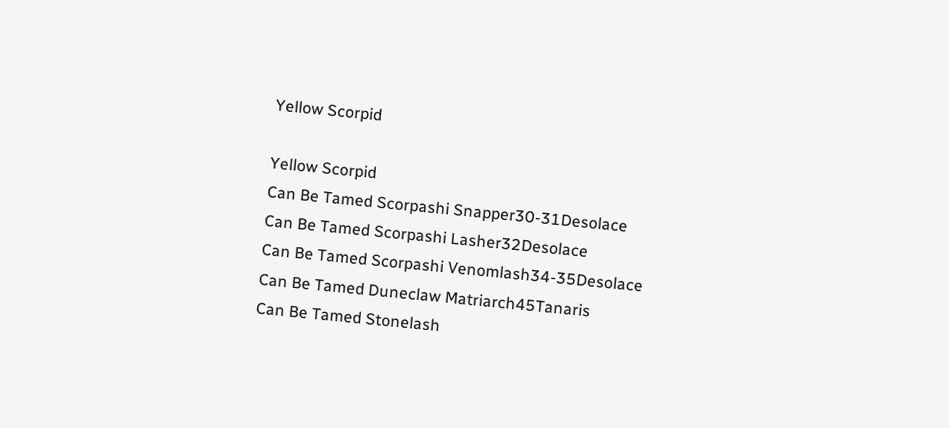Yellow Scorpid

Yellow Scorpid
Can Be Tamed Scorpashi Snapper30-31Desolace
Can Be Tamed Scorpashi Lasher32Desolace
Can Be Tamed Scorpashi Venomlash34-35Desolace
Can Be Tamed Duneclaw Matriarch45Tanaris
Can Be Tamed Stonelash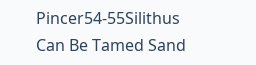Pincer54-55Silithus
Can Be Tamed Sand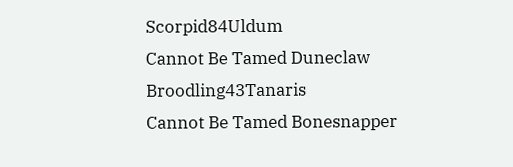Scorpid84Uldum
Cannot Be Tamed Duneclaw Broodling43Tanaris
Cannot Be Tamed Bonesnapper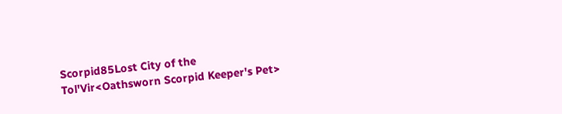Scorpid85Lost City of the Tol'Vir<Oathsworn Scorpid Keeper's Pet>